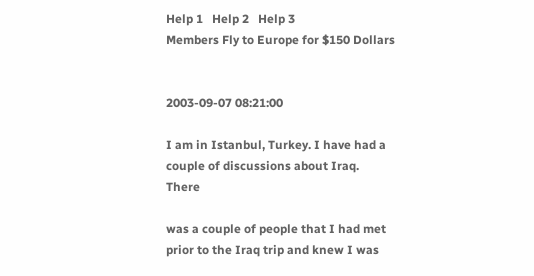Help 1   Help 2   Help 3
Members Fly to Europe for $150 Dollars


2003-09-07 08:21:00

I am in Istanbul, Turkey. I have had a couple of discussions about Iraq. There

was a couple of people that I had met prior to the Iraq trip and knew I was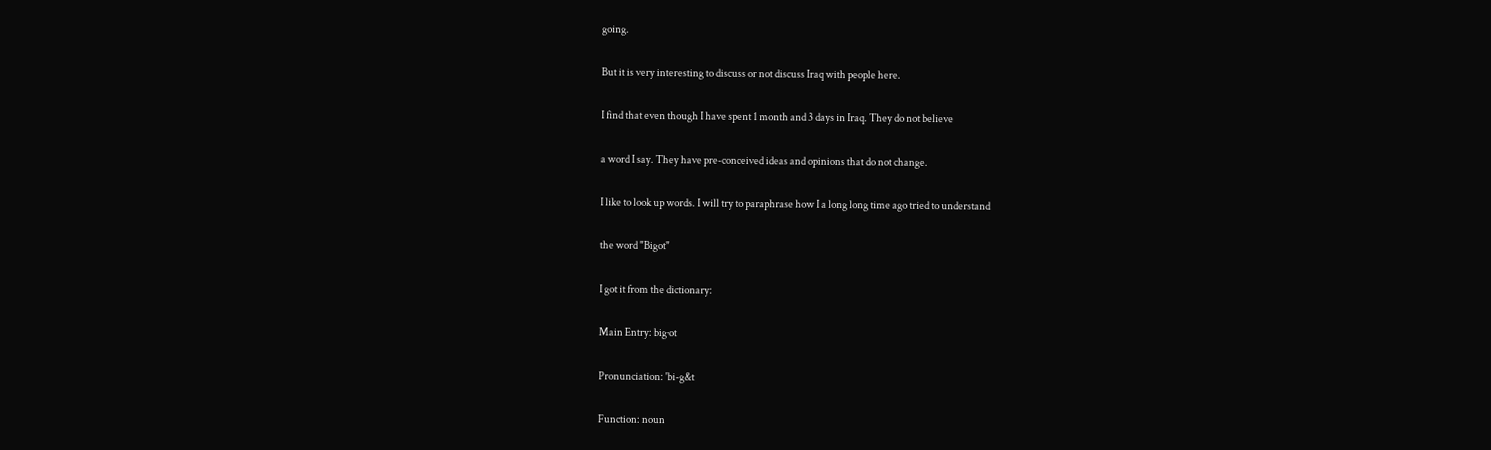going.

But it is very interesting to discuss or not discuss Iraq with people here.

I find that even though I have spent 1 month and 3 days in Iraq. They do not believe

a word I say. They have pre-conceived ideas and opinions that do not change.

I like to look up words. I will try to paraphrase how I a long long time ago tried to understand

the word "Bigot"

I got it from the dictionary:

Main Entry: big·ot

Pronunciation: 'bi-g&t

Function: noun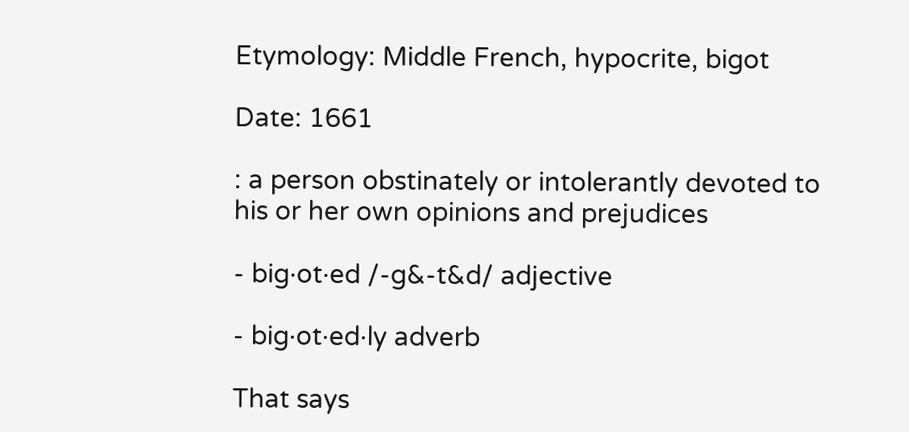Etymology: Middle French, hypocrite, bigot

Date: 1661

: a person obstinately or intolerantly devoted to his or her own opinions and prejudices

- big·ot·ed /-g&-t&d/ adjective

- big·ot·ed·ly adverb

That says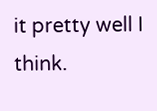it pretty well I think.